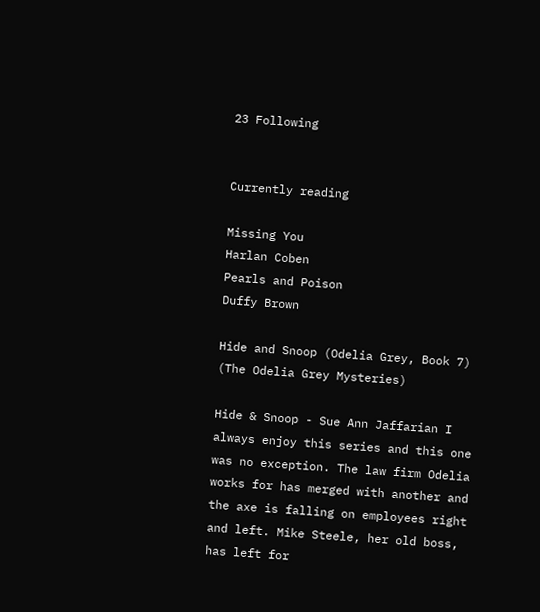23 Following


Currently reading

Missing You
Harlan Coben
Pearls and Poison
Duffy Brown

Hide and Snoop (Odelia Grey, Book 7) (The Odelia Grey Mysteries)

Hide & Snoop - Sue Ann Jaffarian I always enjoy this series and this one was no exception. The law firm Odelia works for has merged with another and the axe is falling on employees right and left. Mike Steele, her old boss, has left for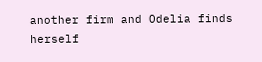another firm and Odelia finds herself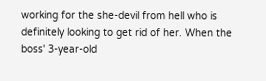working for the she-devil from hell who is definitely looking to get rid of her. When the boss' 3-year-old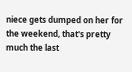niece gets dumped on her for the weekend, that's pretty much the last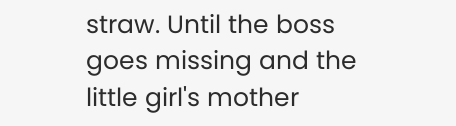straw. Until the boss goes missing and the little girl's mother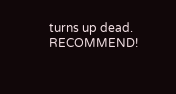turns up dead. RECOMMEND!